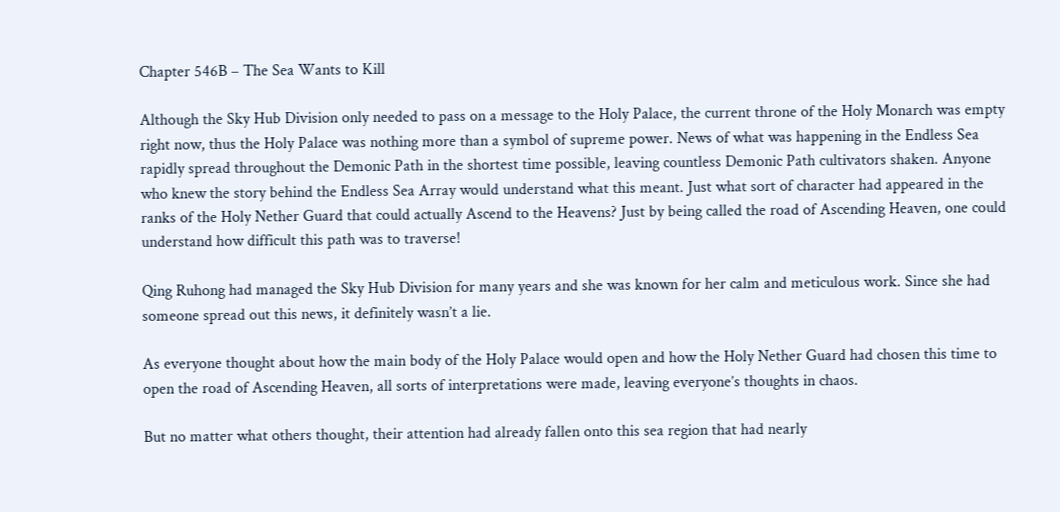Chapter 546B – The Sea Wants to Kill

Although the Sky Hub Division only needed to pass on a message to the Holy Palace, the current throne of the Holy Monarch was empty right now, thus the Holy Palace was nothing more than a symbol of supreme power. News of what was happening in the Endless Sea rapidly spread throughout the Demonic Path in the shortest time possible, leaving countless Demonic Path cultivators shaken. Anyone who knew the story behind the Endless Sea Array would understand what this meant. Just what sort of character had appeared in the ranks of the Holy Nether Guard that could actually Ascend to the Heavens? Just by being called the road of Ascending Heaven, one could understand how difficult this path was to traverse!

Qing Ruhong had managed the Sky Hub Division for many years and she was known for her calm and meticulous work. Since she had someone spread out this news, it definitely wasn’t a lie.

As everyone thought about how the main body of the Holy Palace would open and how the Holy Nether Guard had chosen this time to open the road of Ascending Heaven, all sorts of interpretations were made, leaving everyone’s thoughts in chaos.

But no matter what others thought, their attention had already fallen onto this sea region that had nearly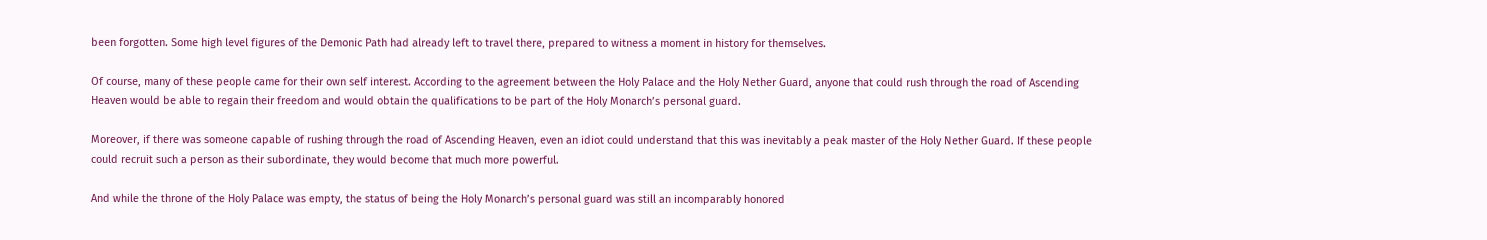been forgotten. Some high level figures of the Demonic Path had already left to travel there, prepared to witness a moment in history for themselves.

Of course, many of these people came for their own self interest. According to the agreement between the Holy Palace and the Holy Nether Guard, anyone that could rush through the road of Ascending Heaven would be able to regain their freedom and would obtain the qualifications to be part of the Holy Monarch’s personal guard.

Moreover, if there was someone capable of rushing through the road of Ascending Heaven, even an idiot could understand that this was inevitably a peak master of the Holy Nether Guard. If these people could recruit such a person as their subordinate, they would become that much more powerful.

And while the throne of the Holy Palace was empty, the status of being the Holy Monarch’s personal guard was still an incomparably honored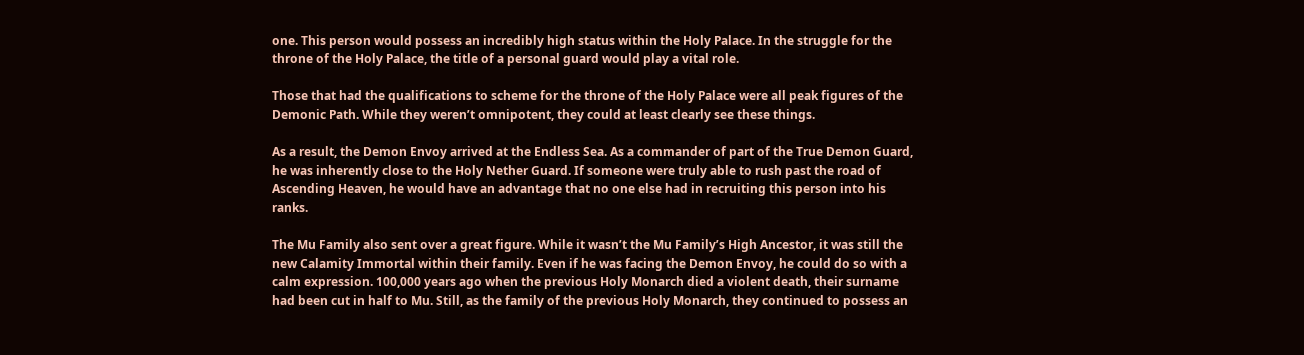one. This person would possess an incredibly high status within the Holy Palace. In the struggle for the throne of the Holy Palace, the title of a personal guard would play a vital role.

Those that had the qualifications to scheme for the throne of the Holy Palace were all peak figures of the Demonic Path. While they weren’t omnipotent, they could at least clearly see these things.

As a result, the Demon Envoy arrived at the Endless Sea. As a commander of part of the True Demon Guard, he was inherently close to the Holy Nether Guard. If someone were truly able to rush past the road of Ascending Heaven, he would have an advantage that no one else had in recruiting this person into his ranks.

The Mu Family also sent over a great figure. While it wasn’t the Mu Family’s High Ancestor, it was still the new Calamity Immortal within their family. Even if he was facing the Demon Envoy, he could do so with a calm expression. 100,000 years ago when the previous Holy Monarch died a violent death, their surname had been cut in half to Mu. Still, as the family of the previous Holy Monarch, they continued to possess an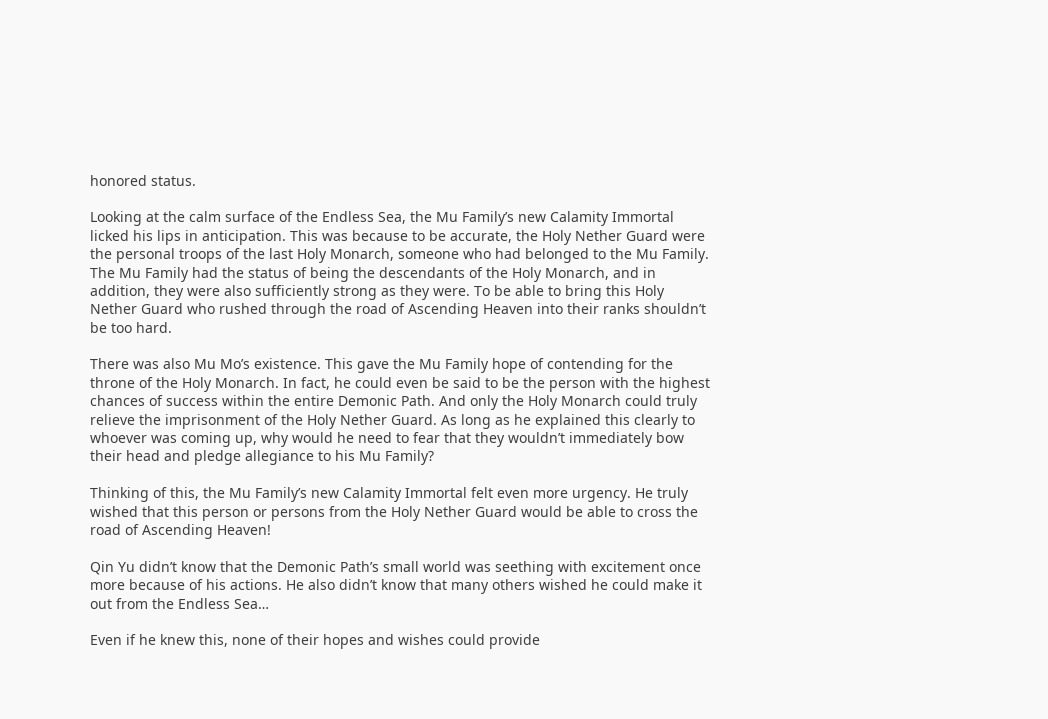honored status.

Looking at the calm surface of the Endless Sea, the Mu Family’s new Calamity Immortal licked his lips in anticipation. This was because to be accurate, the Holy Nether Guard were the personal troops of the last Holy Monarch, someone who had belonged to the Mu Family. The Mu Family had the status of being the descendants of the Holy Monarch, and in addition, they were also sufficiently strong as they were. To be able to bring this Holy Nether Guard who rushed through the road of Ascending Heaven into their ranks shouldn’t be too hard.

There was also Mu Mo’s existence. This gave the Mu Family hope of contending for the throne of the Holy Monarch. In fact, he could even be said to be the person with the highest chances of success within the entire Demonic Path. And only the Holy Monarch could truly relieve the imprisonment of the Holy Nether Guard. As long as he explained this clearly to whoever was coming up, why would he need to fear that they wouldn’t immediately bow their head and pledge allegiance to his Mu Family?

Thinking of this, the Mu Family’s new Calamity Immortal felt even more urgency. He truly wished that this person or persons from the Holy Nether Guard would be able to cross the road of Ascending Heaven!

Qin Yu didn’t know that the Demonic Path’s small world was seething with excitement once more because of his actions. He also didn’t know that many others wished he could make it out from the Endless Sea…

Even if he knew this, none of their hopes and wishes could provide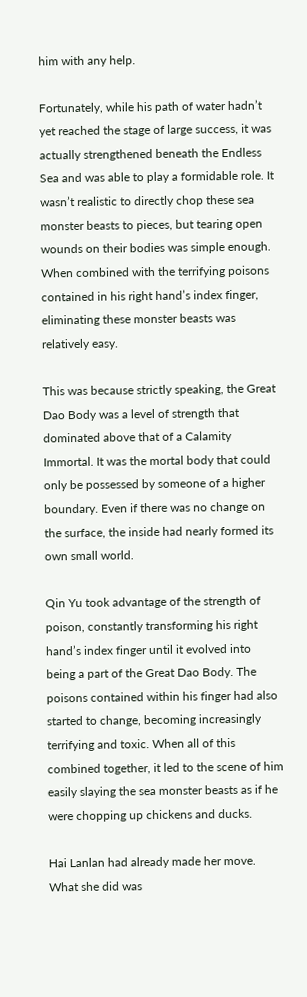him with any help.

Fortunately, while his path of water hadn’t yet reached the stage of large success, it was actually strengthened beneath the Endless Sea and was able to play a formidable role. It wasn’t realistic to directly chop these sea monster beasts to pieces, but tearing open wounds on their bodies was simple enough. When combined with the terrifying poisons contained in his right hand’s index finger, eliminating these monster beasts was relatively easy.

This was because strictly speaking, the Great Dao Body was a level of strength that dominated above that of a Calamity Immortal. It was the mortal body that could only be possessed by someone of a higher boundary. Even if there was no change on the surface, the inside had nearly formed its own small world.

Qin Yu took advantage of the strength of poison, constantly transforming his right hand’s index finger until it evolved into being a part of the Great Dao Body. The poisons contained within his finger had also started to change, becoming increasingly terrifying and toxic. When all of this combined together, it led to the scene of him easily slaying the sea monster beasts as if he were chopping up chickens and ducks.

Hai Lanlan had already made her move. What she did was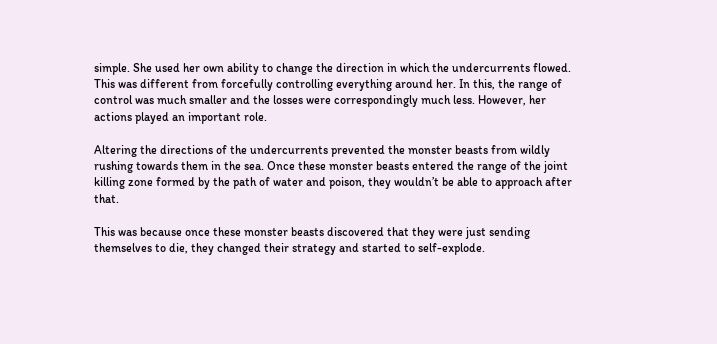simple. She used her own ability to change the direction in which the undercurrents flowed. This was different from forcefully controlling everything around her. In this, the range of control was much smaller and the losses were correspondingly much less. However, her actions played an important role.

Altering the directions of the undercurrents prevented the monster beasts from wildly rushing towards them in the sea. Once these monster beasts entered the range of the joint killing zone formed by the path of water and poison, they wouldn’t be able to approach after that.

This was because once these monster beasts discovered that they were just sending themselves to die, they changed their strategy and started to self-explode.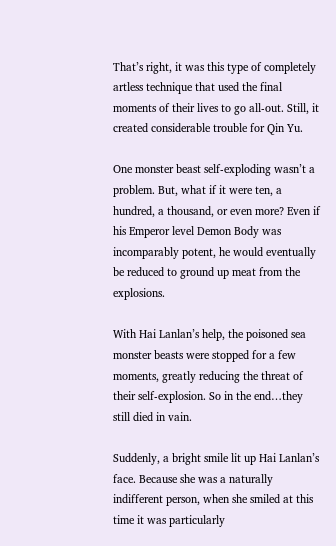That’s right, it was this type of completely artless technique that used the final moments of their lives to go all-out. Still, it created considerable trouble for Qin Yu.

One monster beast self-exploding wasn’t a problem. But, what if it were ten, a hundred, a thousand, or even more? Even if his Emperor level Demon Body was incomparably potent, he would eventually be reduced to ground up meat from the explosions.

With Hai Lanlan’s help, the poisoned sea monster beasts were stopped for a few moments, greatly reducing the threat of their self-explosion. So in the end…they still died in vain.

Suddenly, a bright smile lit up Hai Lanlan’s face. Because she was a naturally indifferent person, when she smiled at this time it was particularly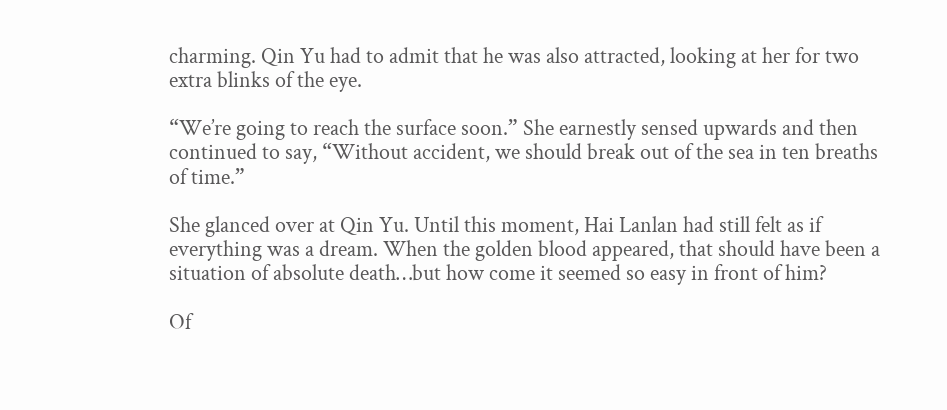charming. Qin Yu had to admit that he was also attracted, looking at her for two extra blinks of the eye.

“We’re going to reach the surface soon.” She earnestly sensed upwards and then continued to say, “Without accident, we should break out of the sea in ten breaths of time.”

She glanced over at Qin Yu. Until this moment, Hai Lanlan had still felt as if everything was a dream. When the golden blood appeared, that should have been a situation of absolute death…but how come it seemed so easy in front of him?

Of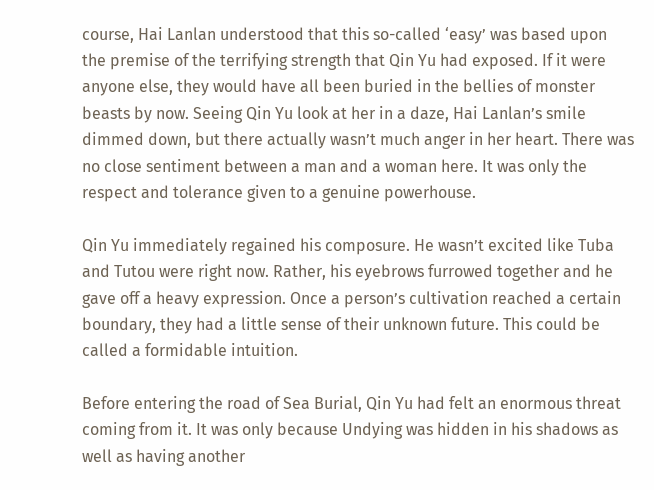course, Hai Lanlan understood that this so-called ‘easy’ was based upon the premise of the terrifying strength that Qin Yu had exposed. If it were anyone else, they would have all been buried in the bellies of monster beasts by now. Seeing Qin Yu look at her in a daze, Hai Lanlan’s smile dimmed down, but there actually wasn’t much anger in her heart. There was no close sentiment between a man and a woman here. It was only the respect and tolerance given to a genuine powerhouse.

Qin Yu immediately regained his composure. He wasn’t excited like Tuba and Tutou were right now. Rather, his eyebrows furrowed together and he gave off a heavy expression. Once a person’s cultivation reached a certain boundary, they had a little sense of their unknown future. This could be called a formidable intuition.

Before entering the road of Sea Burial, Qin Yu had felt an enormous threat coming from it. It was only because Undying was hidden in his shadows as well as having another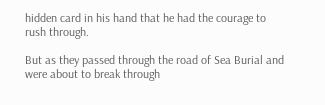hidden card in his hand that he had the courage to rush through.

But as they passed through the road of Sea Burial and were about to break through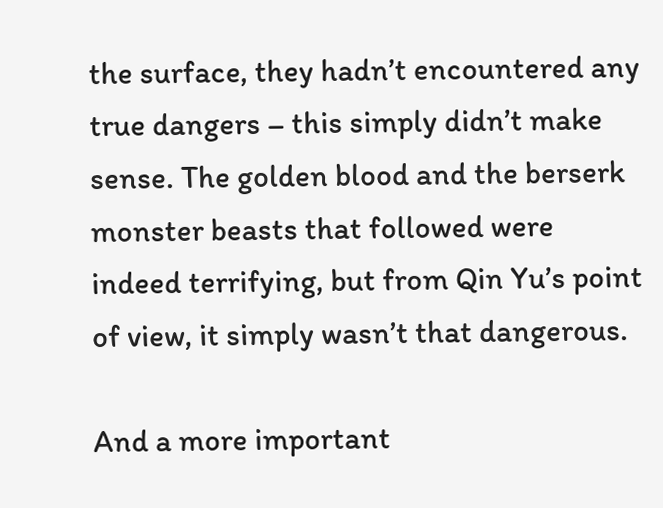the surface, they hadn’t encountered any true dangers – this simply didn’t make sense. The golden blood and the berserk monster beasts that followed were indeed terrifying, but from Qin Yu’s point of view, it simply wasn’t that dangerous.

And a more important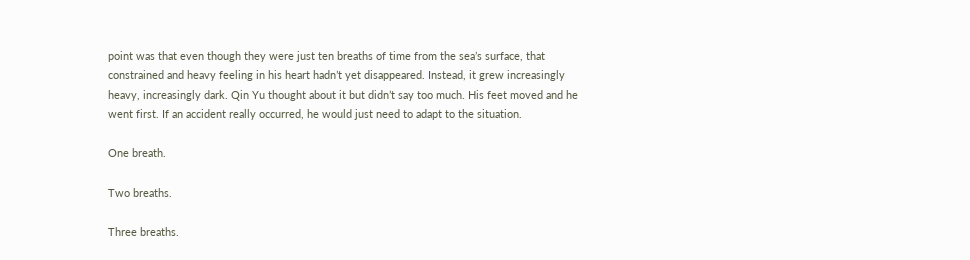point was that even though they were just ten breaths of time from the sea’s surface, that constrained and heavy feeling in his heart hadn’t yet disappeared. Instead, it grew increasingly heavy, increasingly dark. Qin Yu thought about it but didn’t say too much. His feet moved and he went first. If an accident really occurred, he would just need to adapt to the situation.

One breath.

Two breaths.

Three breaths.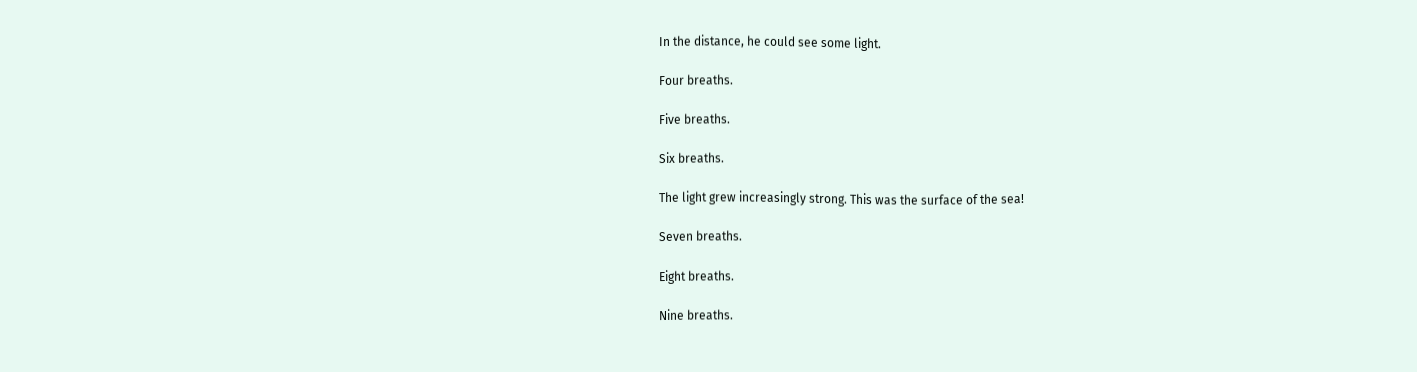In the distance, he could see some light.

Four breaths.

Five breaths.

Six breaths.

The light grew increasingly strong. This was the surface of the sea!

Seven breaths.

Eight breaths.

Nine breaths.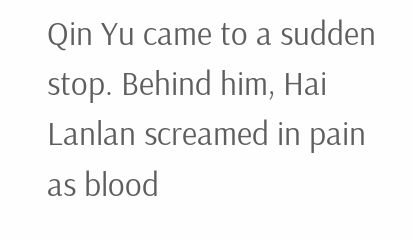Qin Yu came to a sudden stop. Behind him, Hai Lanlan screamed in pain as blood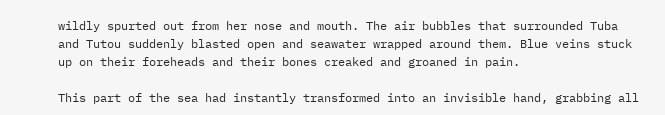wildly spurted out from her nose and mouth. The air bubbles that surrounded Tuba and Tutou suddenly blasted open and seawater wrapped around them. Blue veins stuck up on their foreheads and their bones creaked and groaned in pain.

This part of the sea had instantly transformed into an invisible hand, grabbing all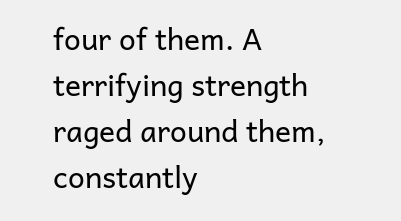four of them. A terrifying strength raged around them, constantly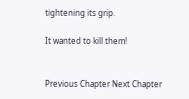tightening its grip.

It wanted to kill them!


Previous Chapter Next Chapter